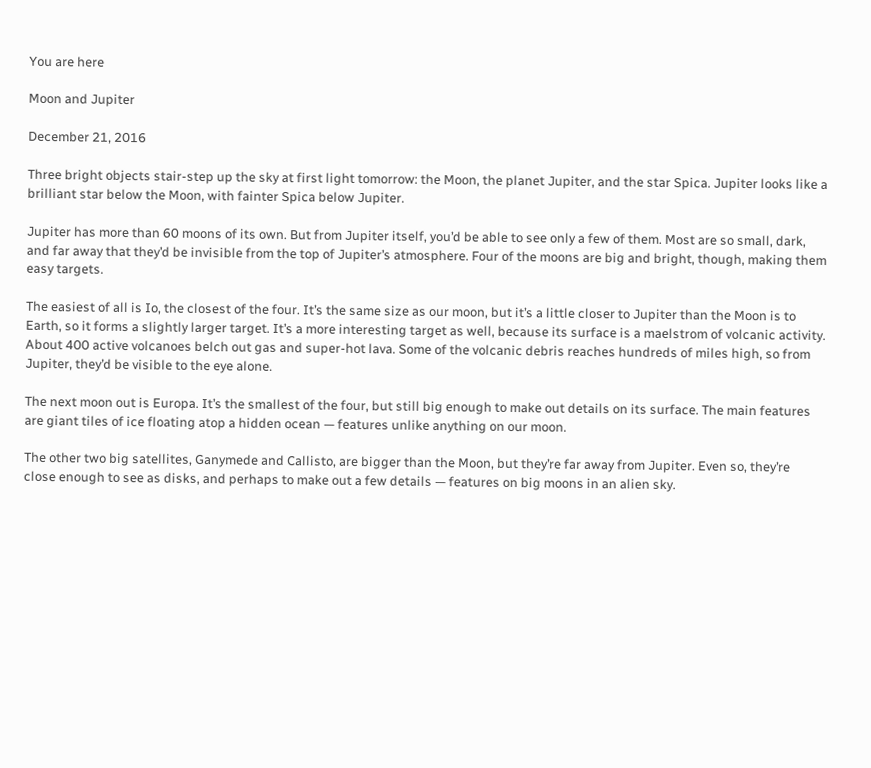You are here

Moon and Jupiter

December 21, 2016

Three bright objects stair-step up the sky at first light tomorrow: the Moon, the planet Jupiter, and the star Spica. Jupiter looks like a brilliant star below the Moon, with fainter Spica below Jupiter.

Jupiter has more than 60 moons of its own. But from Jupiter itself, you’d be able to see only a few of them. Most are so small, dark, and far away that they’d be invisible from the top of Jupiter’s atmosphere. Four of the moons are big and bright, though, making them easy targets.

The easiest of all is Io, the closest of the four. It’s the same size as our moon, but it’s a little closer to Jupiter than the Moon is to Earth, so it forms a slightly larger target. It’s a more interesting target as well, because its surface is a maelstrom of volcanic activity. About 400 active volcanoes belch out gas and super-hot lava. Some of the volcanic debris reaches hundreds of miles high, so from Jupiter, they’d be visible to the eye alone.

The next moon out is Europa. It’s the smallest of the four, but still big enough to make out details on its surface. The main features are giant tiles of ice floating atop a hidden ocean — features unlike anything on our moon.

The other two big satellites, Ganymede and Callisto, are bigger than the Moon, but they’re far away from Jupiter. Even so, they’re close enough to see as disks, and perhaps to make out a few details — features on big moons in an alien sky.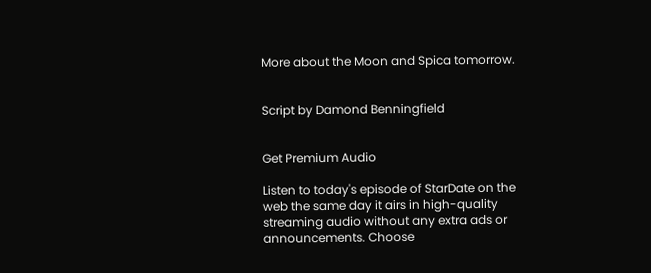More about the Moon and Spica tomorrow.


Script by Damond Benningfield


Get Premium Audio

Listen to today's episode of StarDate on the web the same day it airs in high-quality streaming audio without any extra ads or announcements. Choose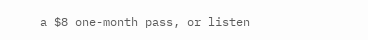a $8 one-month pass, or listen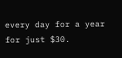every day for a year for just $30.